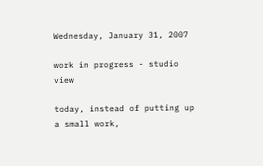Wednesday, January 31, 2007

work in progress - studio view

today, instead of putting up a small work,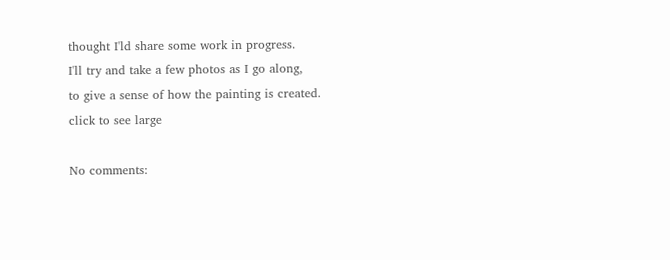thought I'ld share some work in progress.
I'll try and take a few photos as I go along,
to give a sense of how the painting is created.
click to see large

No comments: